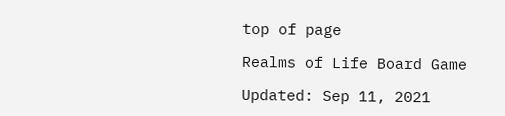top of page

Realms of Life Board Game

Updated: Sep 11, 2021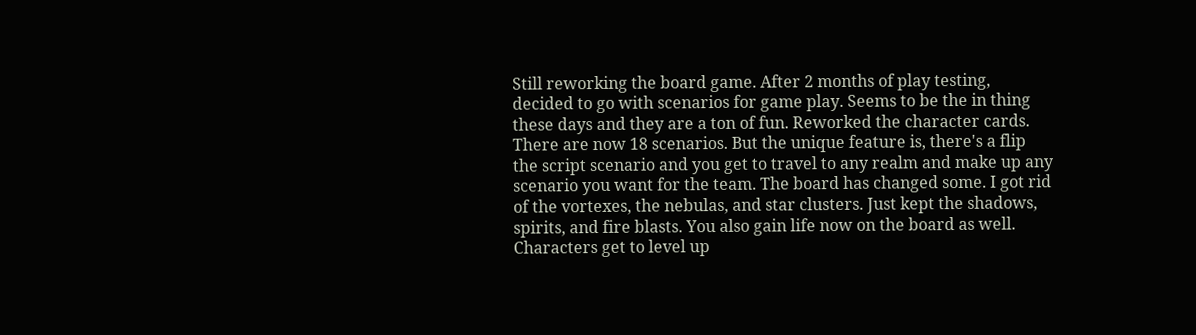Still reworking the board game. After 2 months of play testing, decided to go with scenarios for game play. Seems to be the in thing these days and they are a ton of fun. Reworked the character cards. There are now 18 scenarios. But the unique feature is, there's a flip the script scenario and you get to travel to any realm and make up any scenario you want for the team. The board has changed some. I got rid of the vortexes, the nebulas, and star clusters. Just kept the shadows, spirits, and fire blasts. You also gain life now on the board as well. Characters get to level up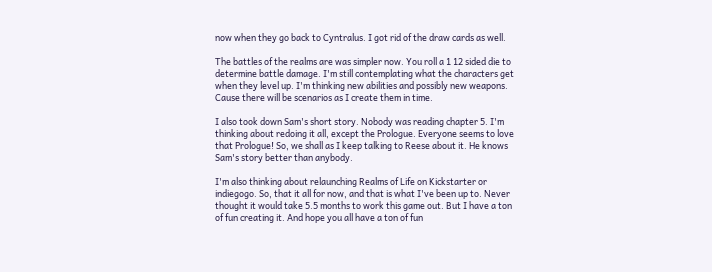now when they go back to Cyntralus. I got rid of the draw cards as well.

The battles of the realms are was simpler now. You roll a 1 12 sided die to determine battle damage. I'm still contemplating what the characters get when they level up. I'm thinking new abilities and possibly new weapons. Cause there will be scenarios as I create them in time.

I also took down Sam's short story. Nobody was reading chapter 5. I'm thinking about redoing it all, except the Prologue. Everyone seems to love that Prologue! So, we shall as I keep talking to Reese about it. He knows Sam's story better than anybody.

I'm also thinking about relaunching Realms of Life on Kickstarter or indiegogo. So, that it all for now, and that is what I've been up to. Never thought it would take 5.5 months to work this game out. But I have a ton of fun creating it. And hope you all have a ton of fun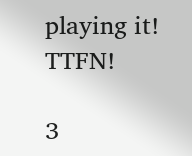playing it! TTFN!

3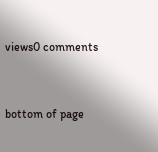views0 comments


bottom of page